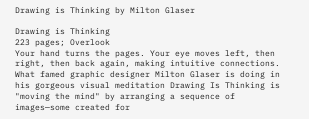Drawing is Thinking by Milton Glaser

Drawing is Thinking
223 pages; Overlook
Your hand turns the pages. Your eye moves left, then right, then back again, making intuitive connections. What famed graphic designer Milton Glaser is doing in his gorgeous visual meditation Drawing Is Thinking is "moving the mind" by arranging a sequence of images—some created for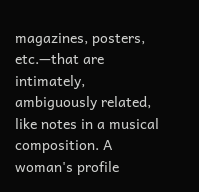magazines, posters, etc.—that are intimately, ambiguously related, like notes in a musical composition. A woman's profile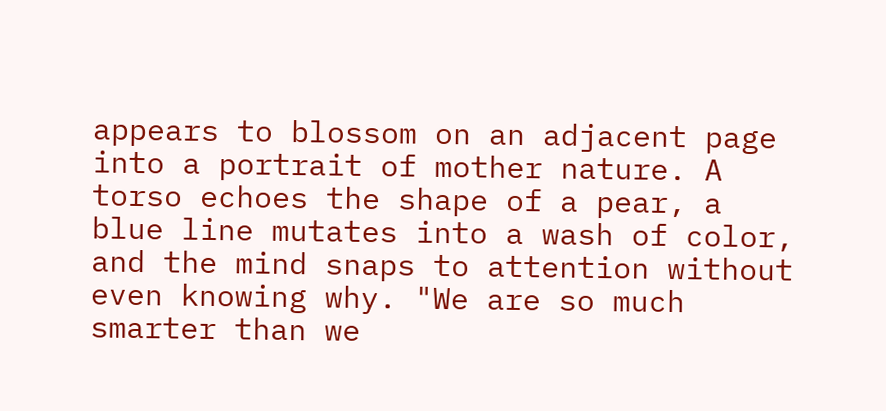appears to blossom on an adjacent page into a portrait of mother nature. A torso echoes the shape of a pear, a blue line mutates into a wash of color, and the mind snaps to attention without even knowing why. "We are so much smarter than we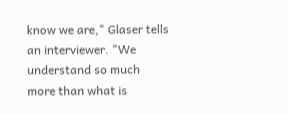know we are," Glaser tells an interviewer. "We understand so much more than what is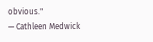obvious."
— Cathleen Medwick